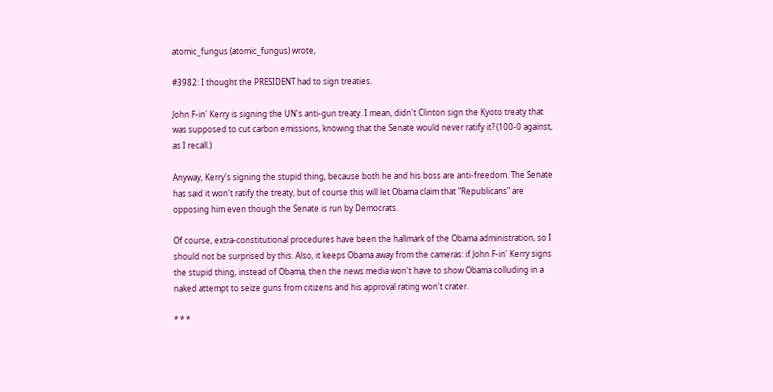atomic_fungus (atomic_fungus) wrote,

#3982: I thought the PRESIDENT had to sign treaties.

John F-in' Kerry is signing the UN's anti-gun treaty. I mean, didn't Clinton sign the Kyoto treaty that was supposed to cut carbon emissions, knowing that the Senate would never ratify it? (100-0 against, as I recall.)

Anyway, Kerry's signing the stupid thing, because both he and his boss are anti-freedom. The Senate has said it won't ratify the treaty, but of course this will let Obama claim that "Republicans" are opposing him even though the Senate is run by Democrats.

Of course, extra-constitutional procedures have been the hallmark of the Obama administration, so I should not be surprised by this. Also, it keeps Obama away from the cameras: if John F-in' Kerry signs the stupid thing, instead of Obama, then the news media won't have to show Obama colluding in a naked attempt to seize guns from citizens and his approval rating won't crater.

* * *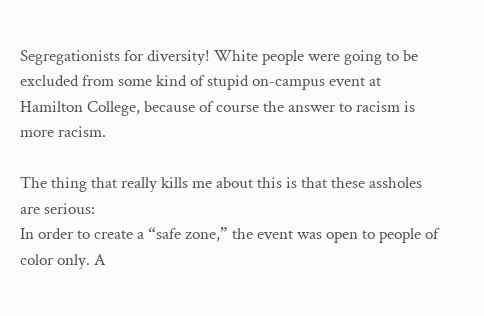Segregationists for diversity! White people were going to be excluded from some kind of stupid on-campus event at Hamilton College, because of course the answer to racism is more racism.

The thing that really kills me about this is that these assholes are serious:
In order to create a “safe zone,” the event was open to people of color only. A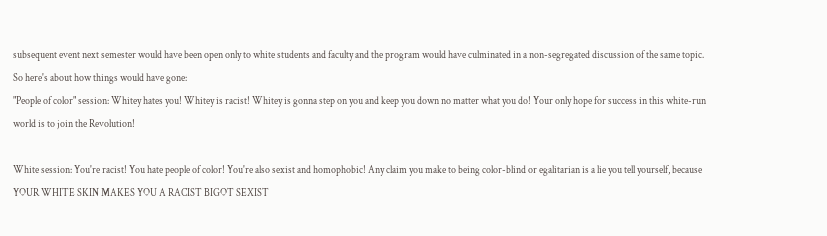subsequent event next semester would have been open only to white students and faculty and the program would have culminated in a non-segregated discussion of the same topic.
So here's about how things would have gone:
"People of color" session: Whitey hates you! Whitey is racist! Whitey is gonna step on you and keep you down no matter what you do! Your only hope for success in this white-run world is to join the Revolution!

White session: You're racist! You hate people of color! You're also sexist and homophobic! Any claim you make to being color-blind or egalitarian is a lie you tell yourself, because YOUR WHITE SKIN MAKES YOU A RACIST BIGOT SEXIST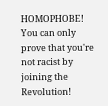HOMOPHOBE! You can only prove that you're not racist by joining the Revolution!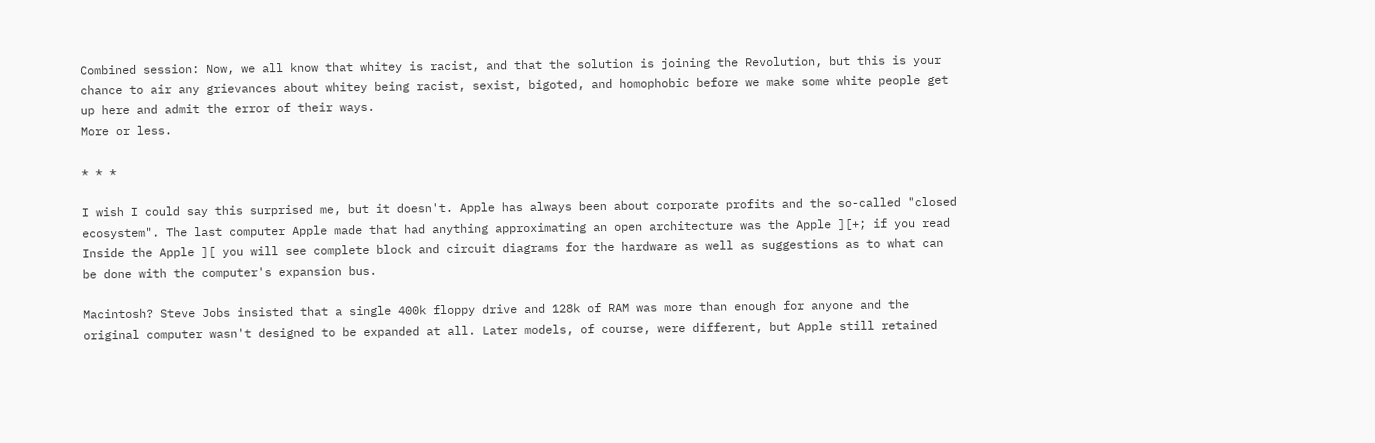Combined session: Now, we all know that whitey is racist, and that the solution is joining the Revolution, but this is your chance to air any grievances about whitey being racist, sexist, bigoted, and homophobic before we make some white people get up here and admit the error of their ways.
More or less.

* * *

I wish I could say this surprised me, but it doesn't. Apple has always been about corporate profits and the so-called "closed ecosystem". The last computer Apple made that had anything approximating an open architecture was the Apple ][+; if you read Inside the Apple ][ you will see complete block and circuit diagrams for the hardware as well as suggestions as to what can be done with the computer's expansion bus.

Macintosh? Steve Jobs insisted that a single 400k floppy drive and 128k of RAM was more than enough for anyone and the original computer wasn't designed to be expanded at all. Later models, of course, were different, but Apple still retained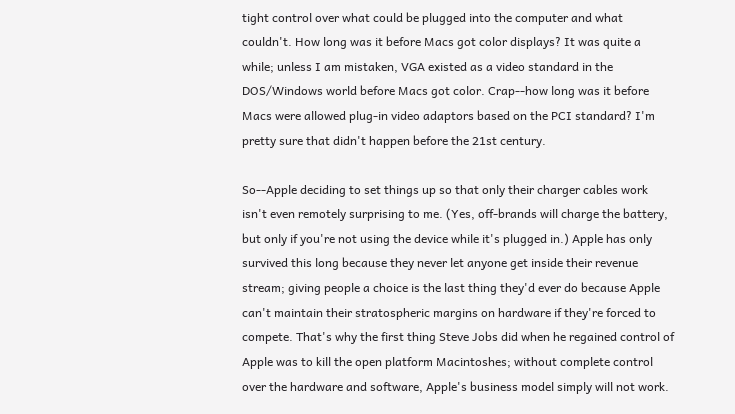tight control over what could be plugged into the computer and what couldn't. How long was it before Macs got color displays? It was quite a while; unless I am mistaken, VGA existed as a video standard in the DOS/Windows world before Macs got color. Crap--how long was it before Macs were allowed plug-in video adaptors based on the PCI standard? I'm pretty sure that didn't happen before the 21st century.

So--Apple deciding to set things up so that only their charger cables work isn't even remotely surprising to me. (Yes, off-brands will charge the battery, but only if you're not using the device while it's plugged in.) Apple has only survived this long because they never let anyone get inside their revenue stream; giving people a choice is the last thing they'd ever do because Apple can't maintain their stratospheric margins on hardware if they're forced to compete. That's why the first thing Steve Jobs did when he regained control of Apple was to kill the open platform Macintoshes; without complete control over the hardware and software, Apple's business model simply will not work.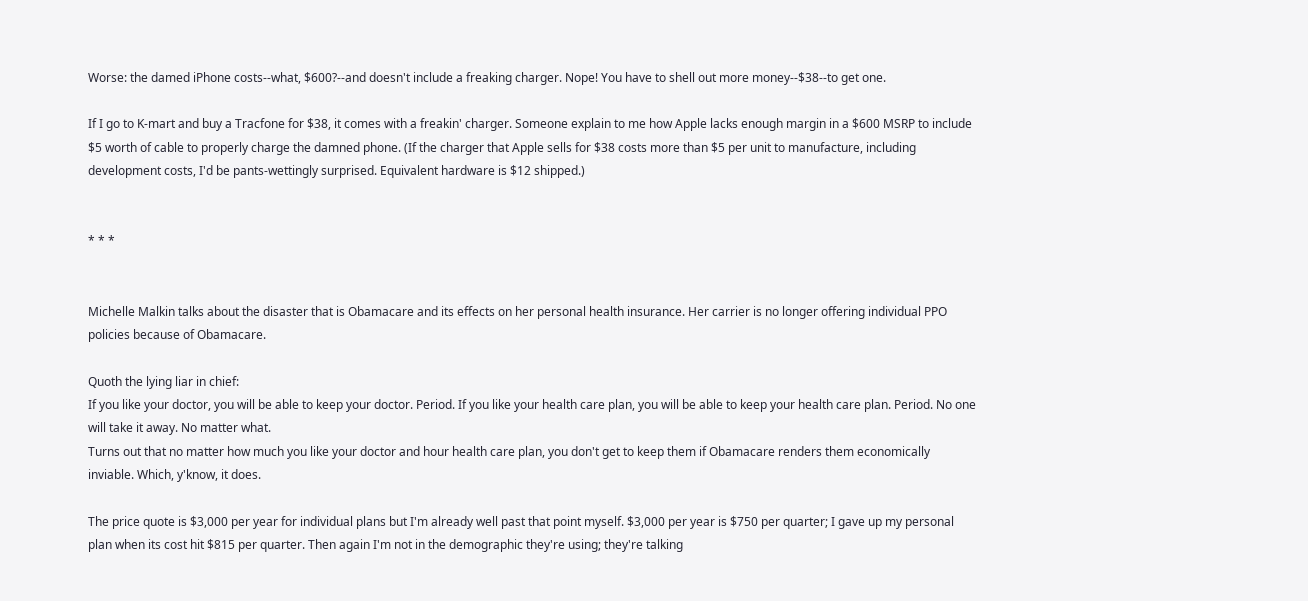Worse: the damed iPhone costs--what, $600?--and doesn't include a freaking charger. Nope! You have to shell out more money--$38--to get one.

If I go to K-mart and buy a Tracfone for $38, it comes with a freakin' charger. Someone explain to me how Apple lacks enough margin in a $600 MSRP to include $5 worth of cable to properly charge the damned phone. (If the charger that Apple sells for $38 costs more than $5 per unit to manufacture, including development costs, I'd be pants-wettingly surprised. Equivalent hardware is $12 shipped.)


* * *


Michelle Malkin talks about the disaster that is Obamacare and its effects on her personal health insurance. Her carrier is no longer offering individual PPO policies because of Obamacare.

Quoth the lying liar in chief:
If you like your doctor, you will be able to keep your doctor. Period. If you like your health care plan, you will be able to keep your health care plan. Period. No one will take it away. No matter what.
Turns out that no matter how much you like your doctor and hour health care plan, you don't get to keep them if Obamacare renders them economically inviable. Which, y'know, it does.

The price quote is $3,000 per year for individual plans but I'm already well past that point myself. $3,000 per year is $750 per quarter; I gave up my personal plan when its cost hit $815 per quarter. Then again I'm not in the demographic they're using; they're talking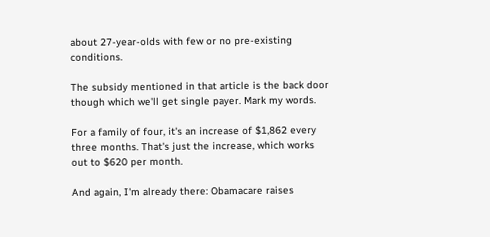about 27-year-olds with few or no pre-existing conditions.

The subsidy mentioned in that article is the back door though which we'll get single payer. Mark my words.

For a family of four, it's an increase of $1,862 every three months. That's just the increase, which works out to $620 per month.

And again, I'm already there: Obamacare raises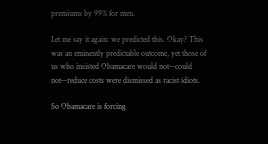premiums by 99% for men.

Let me say it again: we predicted this. Okay? This was an eminently predictable outcome, yet those of us who insisted Obamacare would not--could not--reduce costs were dismissed as racist idiots.

So Obamacare is forcing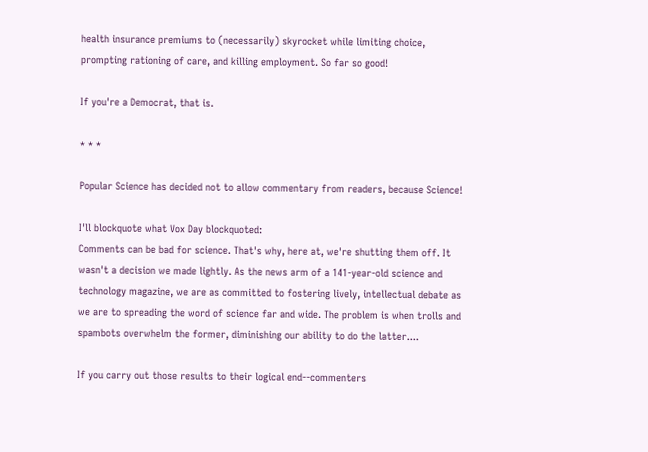health insurance premiums to (necessarily) skyrocket while limiting choice, prompting rationing of care, and killing employment. So far so good!

If you're a Democrat, that is.

* * *

Popular Science has decided not to allow commentary from readers, because Science!

I'll blockquote what Vox Day blockquoted:
Comments can be bad for science. That's why, here at, we're shutting them off. It wasn't a decision we made lightly. As the news arm of a 141-year-old science and technology magazine, we are as committed to fostering lively, intellectual debate as we are to spreading the word of science far and wide. The problem is when trolls and spambots overwhelm the former, diminishing our ability to do the latter....

If you carry out those results to their logical end--commenters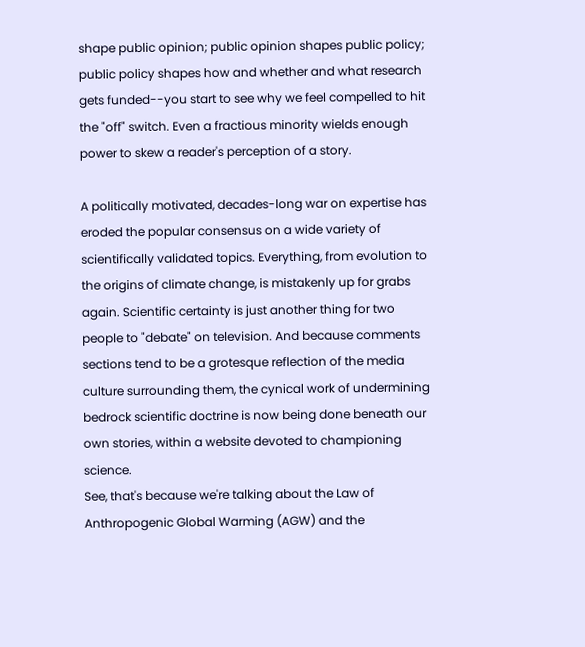shape public opinion; public opinion shapes public policy; public policy shapes how and whether and what research gets funded--you start to see why we feel compelled to hit the "off" switch. Even a fractious minority wields enough power to skew a reader's perception of a story.

A politically motivated, decades-long war on expertise has eroded the popular consensus on a wide variety of scientifically validated topics. Everything, from evolution to the origins of climate change, is mistakenly up for grabs again. Scientific certainty is just another thing for two people to "debate" on television. And because comments sections tend to be a grotesque reflection of the media culture surrounding them, the cynical work of undermining bedrock scientific doctrine is now being done beneath our own stories, within a website devoted to championing science.
See, that's because we're talking about the Law of Anthropogenic Global Warming (AGW) and the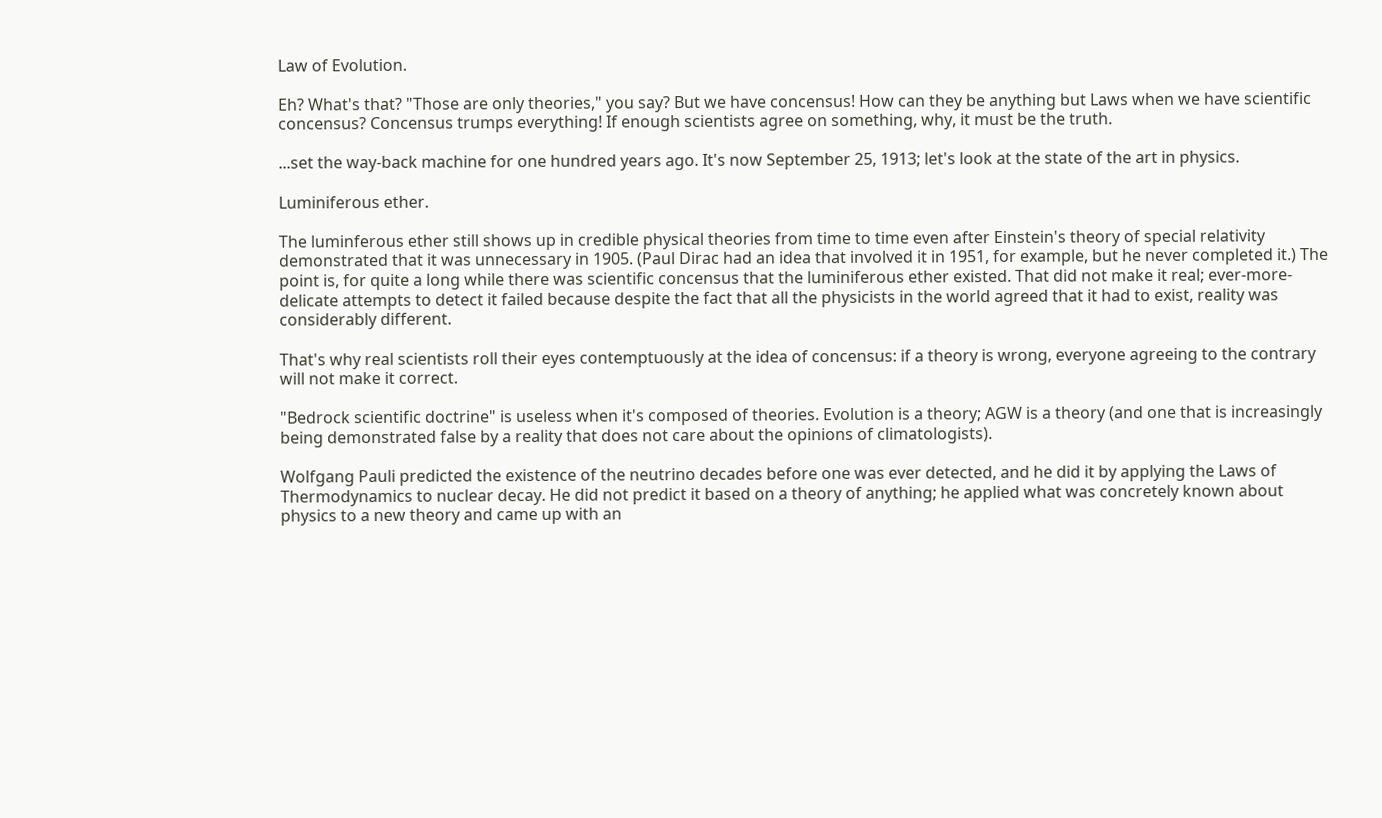Law of Evolution.

Eh? What's that? "Those are only theories," you say? But we have concensus! How can they be anything but Laws when we have scientific concensus? Concensus trumps everything! If enough scientists agree on something, why, it must be the truth.

...set the way-back machine for one hundred years ago. It's now September 25, 1913; let's look at the state of the art in physics.

Luminiferous ether.

The luminferous ether still shows up in credible physical theories from time to time even after Einstein's theory of special relativity demonstrated that it was unnecessary in 1905. (Paul Dirac had an idea that involved it in 1951, for example, but he never completed it.) The point is, for quite a long while there was scientific concensus that the luminiferous ether existed. That did not make it real; ever-more-delicate attempts to detect it failed because despite the fact that all the physicists in the world agreed that it had to exist, reality was considerably different.

That's why real scientists roll their eyes contemptuously at the idea of concensus: if a theory is wrong, everyone agreeing to the contrary will not make it correct.

"Bedrock scientific doctrine" is useless when it's composed of theories. Evolution is a theory; AGW is a theory (and one that is increasingly being demonstrated false by a reality that does not care about the opinions of climatologists).

Wolfgang Pauli predicted the existence of the neutrino decades before one was ever detected, and he did it by applying the Laws of Thermodynamics to nuclear decay. He did not predict it based on a theory of anything; he applied what was concretely known about physics to a new theory and came up with an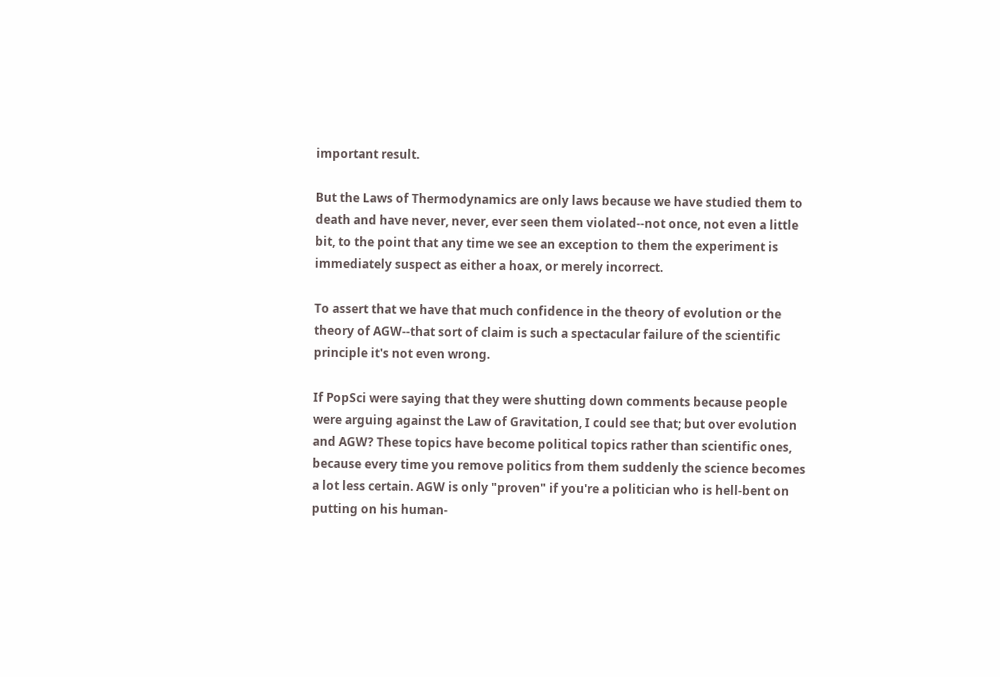important result.

But the Laws of Thermodynamics are only laws because we have studied them to death and have never, never, ever seen them violated--not once, not even a little bit, to the point that any time we see an exception to them the experiment is immediately suspect as either a hoax, or merely incorrect.

To assert that we have that much confidence in the theory of evolution or the theory of AGW--that sort of claim is such a spectacular failure of the scientific principle it's not even wrong.

If PopSci were saying that they were shutting down comments because people were arguing against the Law of Gravitation, I could see that; but over evolution and AGW? These topics have become political topics rather than scientific ones, because every time you remove politics from them suddenly the science becomes a lot less certain. AGW is only "proven" if you're a politician who is hell-bent on putting on his human-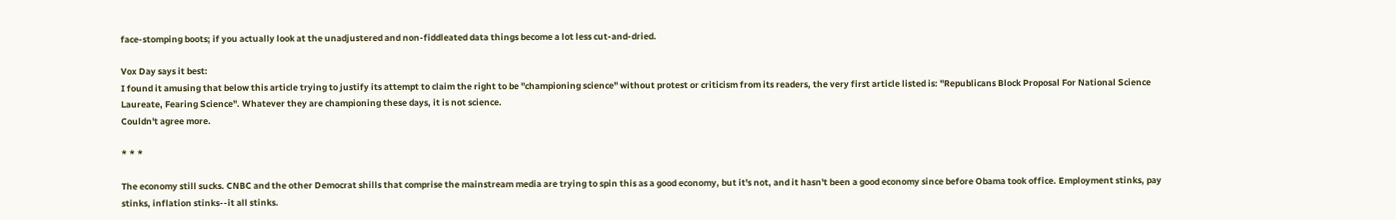face-stomping boots; if you actually look at the unadjustered and non-fiddleated data things become a lot less cut-and-dried.

Vox Day says it best:
I found it amusing that below this article trying to justify its attempt to claim the right to be "championing science" without protest or criticism from its readers, the very first article listed is: "Republicans Block Proposal For National Science Laureate, Fearing Science". Whatever they are championing these days, it is not science.
Couldn't agree more.

* * *

The economy still sucks. CNBC and the other Democrat shills that comprise the mainstream media are trying to spin this as a good economy, but it's not, and it hasn't been a good economy since before Obama took office. Employment stinks, pay stinks, inflation stinks--it all stinks.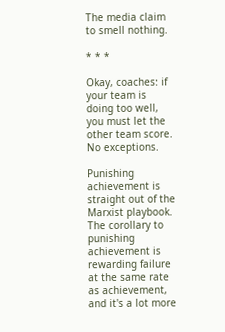The media claim to smell nothing.

* * *

Okay, coaches: if your team is doing too well, you must let the other team score. No exceptions.

Punishing achievement is straight out of the Marxist playbook. The corollary to punishing achievement is rewarding failure at the same rate as achievement, and it's a lot more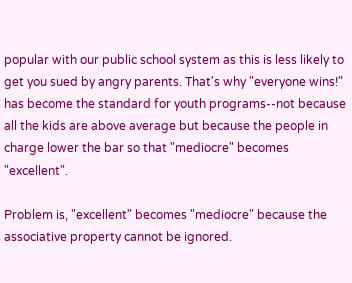popular with our public school system as this is less likely to get you sued by angry parents. That's why "everyone wins!" has become the standard for youth programs--not because all the kids are above average but because the people in charge lower the bar so that "mediocre" becomes "excellent".

Problem is, "excellent" becomes "mediocre" because the associative property cannot be ignored.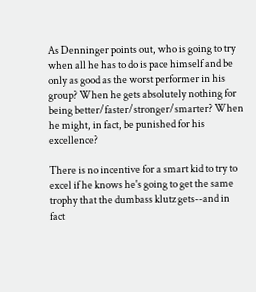As Denninger points out, who is going to try when all he has to do is pace himself and be only as good as the worst performer in his group? When he gets absolutely nothing for being better/faster/stronger/smarter? When he might, in fact, be punished for his excellence?

There is no incentive for a smart kid to try to excel if he knows he's going to get the same trophy that the dumbass klutz gets--and in fact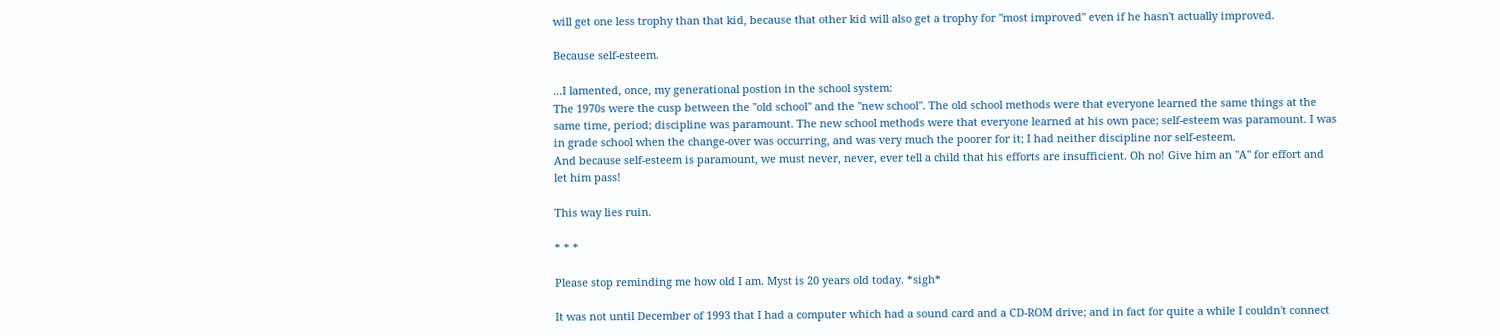will get one less trophy than that kid, because that other kid will also get a trophy for "most improved" even if he hasn't actually improved.

Because self-esteem.

...I lamented, once, my generational postion in the school system:
The 1970s were the cusp between the "old school" and the "new school". The old school methods were that everyone learned the same things at the same time, period; discipline was paramount. The new school methods were that everyone learned at his own pace; self-esteem was paramount. I was in grade school when the change-over was occurring, and was very much the poorer for it; I had neither discipline nor self-esteem.
And because self-esteem is paramount, we must never, never, ever tell a child that his efforts are insufficient. Oh no! Give him an "A" for effort and let him pass!

This way lies ruin.

* * *

Please stop reminding me how old I am. Myst is 20 years old today. *sigh*

It was not until December of 1993 that I had a computer which had a sound card and a CD-ROM drive; and in fact for quite a while I couldn't connect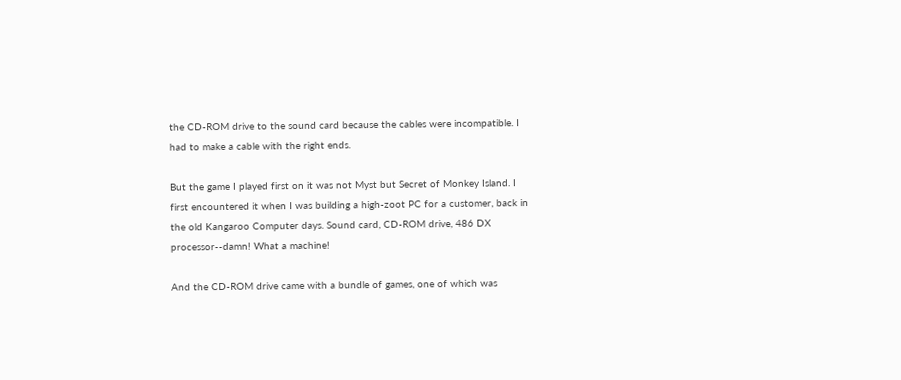the CD-ROM drive to the sound card because the cables were incompatible. I had to make a cable with the right ends.

But the game I played first on it was not Myst but Secret of Monkey Island. I first encountered it when I was building a high-zoot PC for a customer, back in the old Kangaroo Computer days. Sound card, CD-ROM drive, 486 DX processor--damn! What a machine!

And the CD-ROM drive came with a bundle of games, one of which was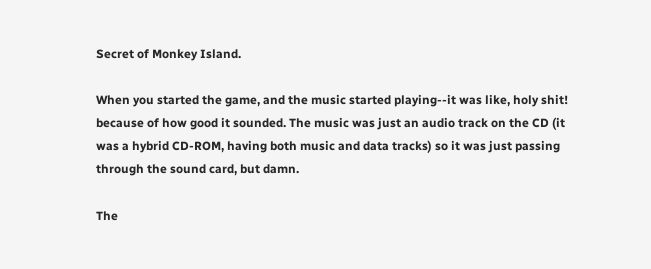Secret of Monkey Island.

When you started the game, and the music started playing--it was like, holy shit! because of how good it sounded. The music was just an audio track on the CD (it was a hybrid CD-ROM, having both music and data tracks) so it was just passing through the sound card, but damn.

The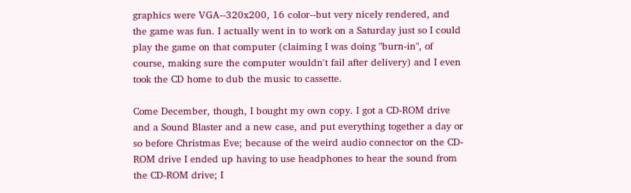graphics were VGA--320x200, 16 color--but very nicely rendered, and the game was fun. I actually went in to work on a Saturday just so I could play the game on that computer (claiming I was doing "burn-in", of course, making sure the computer wouldn't fail after delivery) and I even took the CD home to dub the music to cassette.

Come December, though, I bought my own copy. I got a CD-ROM drive and a Sound Blaster and a new case, and put everything together a day or so before Christmas Eve; because of the weird audio connector on the CD-ROM drive I ended up having to use headphones to hear the sound from the CD-ROM drive; I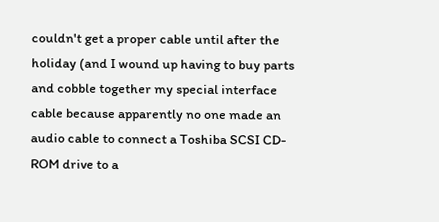couldn't get a proper cable until after the holiday (and I wound up having to buy parts and cobble together my special interface cable because apparently no one made an audio cable to connect a Toshiba SCSI CD-ROM drive to a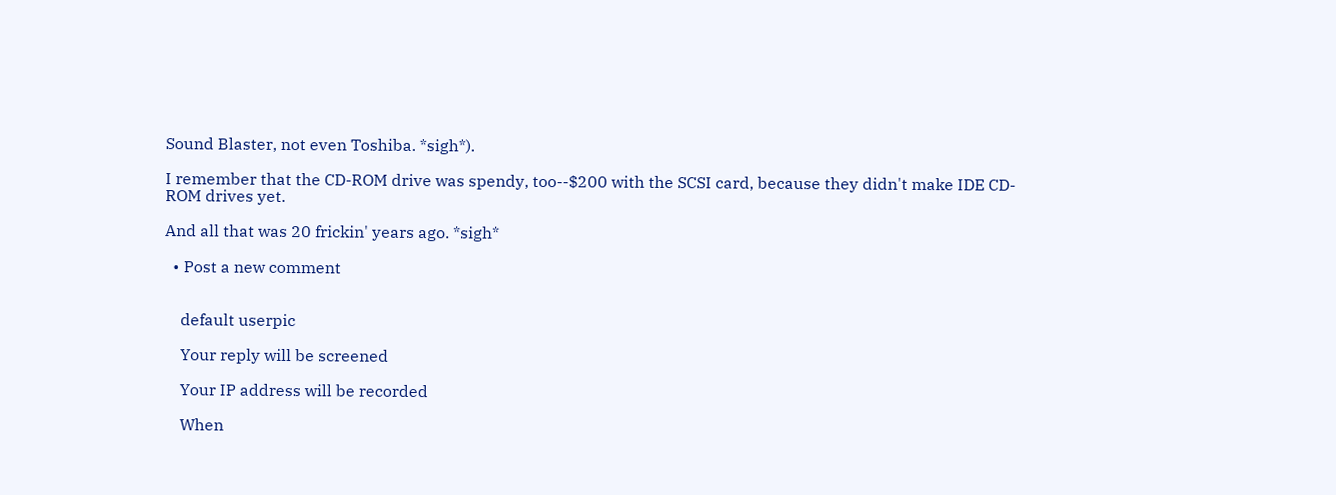Sound Blaster, not even Toshiba. *sigh*).

I remember that the CD-ROM drive was spendy, too--$200 with the SCSI card, because they didn't make IDE CD-ROM drives yet.

And all that was 20 frickin' years ago. *sigh*

  • Post a new comment


    default userpic

    Your reply will be screened

    Your IP address will be recorded

    When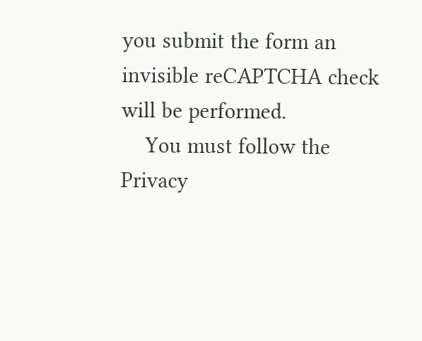you submit the form an invisible reCAPTCHA check will be performed.
    You must follow the Privacy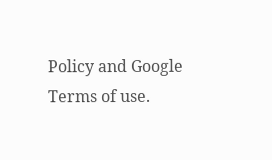Policy and Google Terms of use.